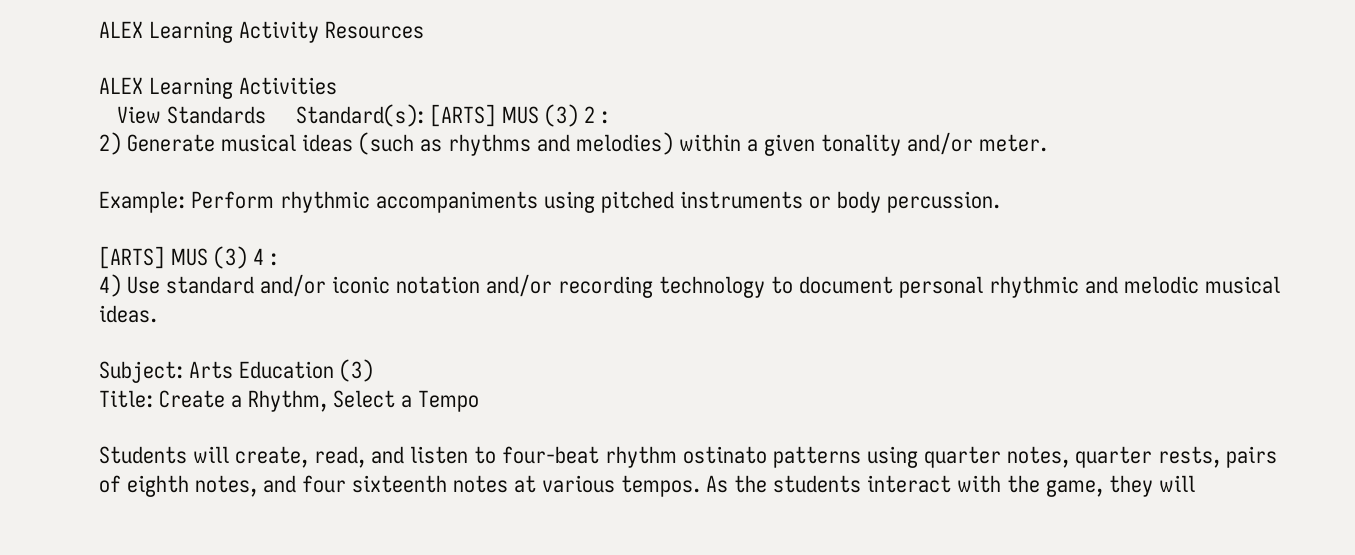ALEX Learning Activity Resources

ALEX Learning Activities
   View Standards     Standard(s): [ARTS] MUS (3) 2 :
2) Generate musical ideas (such as rhythms and melodies) within a given tonality and/or meter.

Example: Perform rhythmic accompaniments using pitched instruments or body percussion.

[ARTS] MUS (3) 4 :
4) Use standard and/or iconic notation and/or recording technology to document personal rhythmic and melodic musical ideas.

Subject: Arts Education (3)
Title: Create a Rhythm, Select a Tempo

Students will create, read, and listen to four-beat rhythm ostinato patterns using quarter notes, quarter rests, pairs of eighth notes, and four sixteenth notes at various tempos. As the students interact with the game, they will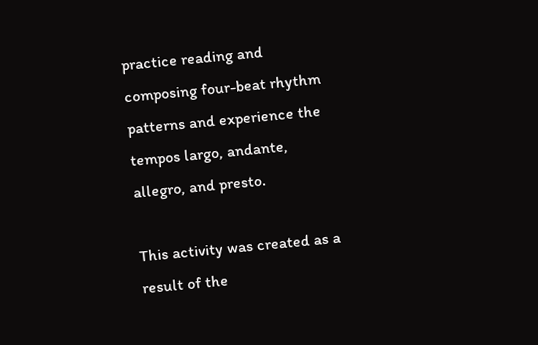practice reading and composing four-beat rhythm patterns and experience the tempos largo, andante, allegro, and presto.

This activity was created as a result of the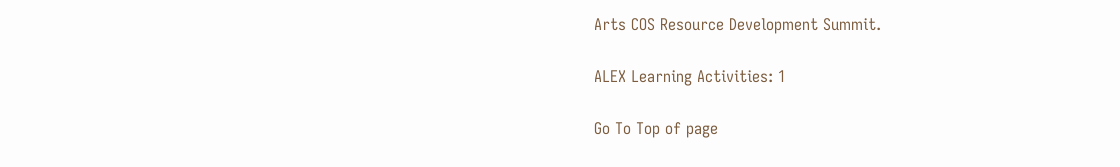Arts COS Resource Development Summit.

ALEX Learning Activities: 1

Go To Top of page